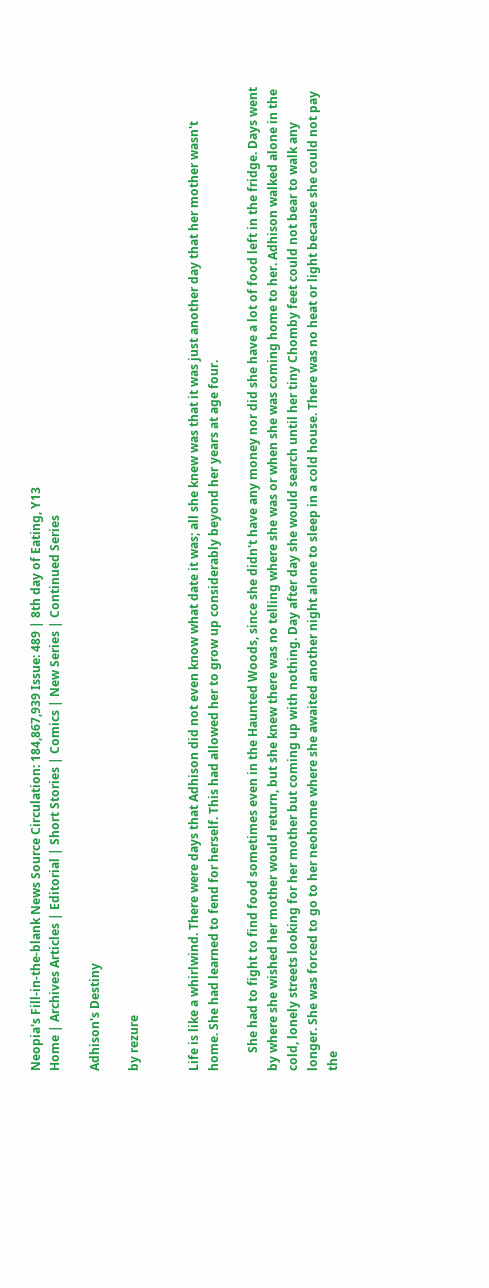Neopia's Fill-in-the-blank News Source Circulation: 184,867,939 Issue: 489 | 8th day of Eating, Y13
Home | Archives Articles | Editorial | Short Stories | Comics | New Series | Continued Series

Adhison's Destiny

by rezure


Life is like a whirlwind. There were days that Adhison did not even know what date it was; all she knew was that it was just another day that her mother wasn't home. She had learned to fend for herself. This had allowed her to grow up considerably beyond her years at age four.

      She had to fight to find food sometimes even in the Haunted Woods, since she didn't have any money nor did she have a lot of food left in the fridge. Days went by where she wished her mother would return, but she knew there was no telling where she was or when she was coming home to her. Adhison walked alone in the cold, lonely streets looking for her mother but coming up with nothing. Day after day she would search until her tiny Chomby feet could not bear to walk any longer. She was forced to go to her neohome where she awaited another night alone to sleep in a cold house. There was no heat or light because she could not pay the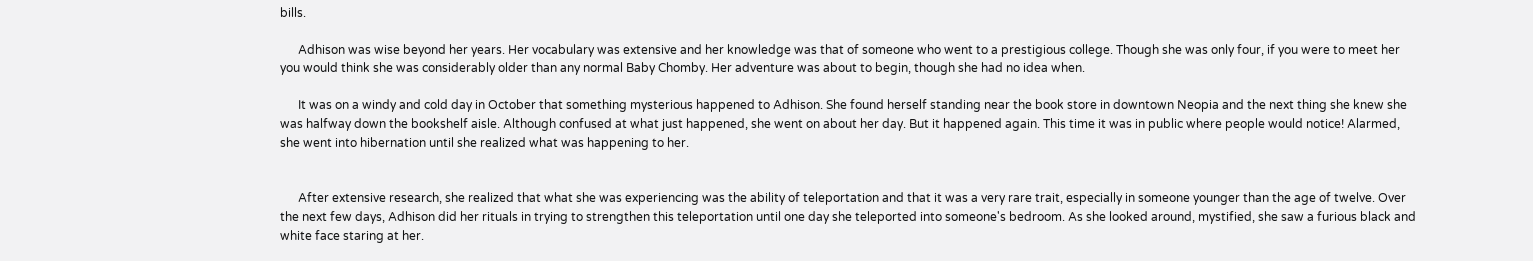bills.

      Adhison was wise beyond her years. Her vocabulary was extensive and her knowledge was that of someone who went to a prestigious college. Though she was only four, if you were to meet her you would think she was considerably older than any normal Baby Chomby. Her adventure was about to begin, though she had no idea when.

      It was on a windy and cold day in October that something mysterious happened to Adhison. She found herself standing near the book store in downtown Neopia and the next thing she knew she was halfway down the bookshelf aisle. Although confused at what just happened, she went on about her day. But it happened again. This time it was in public where people would notice! Alarmed, she went into hibernation until she realized what was happening to her.


      After extensive research, she realized that what she was experiencing was the ability of teleportation and that it was a very rare trait, especially in someone younger than the age of twelve. Over the next few days, Adhison did her rituals in trying to strengthen this teleportation until one day she teleported into someone's bedroom. As she looked around, mystified, she saw a furious black and white face staring at her.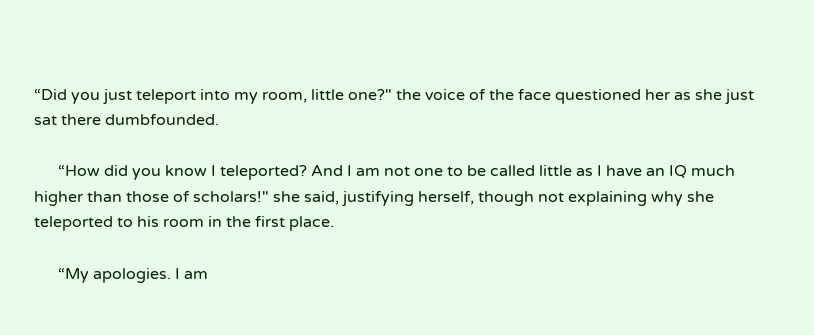“Did you just teleport into my room, little one?" the voice of the face questioned her as she just sat there dumbfounded.

      “How did you know I teleported? And I am not one to be called little as I have an IQ much higher than those of scholars!" she said, justifying herself, though not explaining why she teleported to his room in the first place.

      “My apologies. I am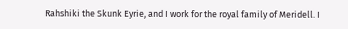Rahshiki the Skunk Eyrie, and I work for the royal family of Meridell. I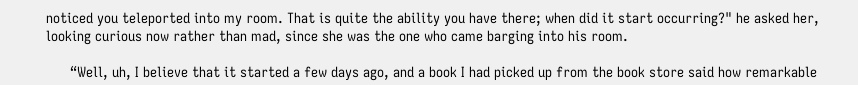noticed you teleported into my room. That is quite the ability you have there; when did it start occurring?" he asked her, looking curious now rather than mad, since she was the one who came barging into his room.

      “Well, uh, I believe that it started a few days ago, and a book I had picked up from the book store said how remarkable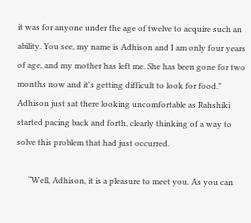it was for anyone under the age of twelve to acquire such an ability. You see, my name is Adhison and I am only four years of age, and my mother has left me. She has been gone for two months now and it's getting difficult to look for food." Adhison just sat there looking uncomfortable as Rahshiki started pacing back and forth, clearly thinking of a way to solve this problem that had just occurred.

      “Well, Adhison, it is a pleasure to meet you. As you can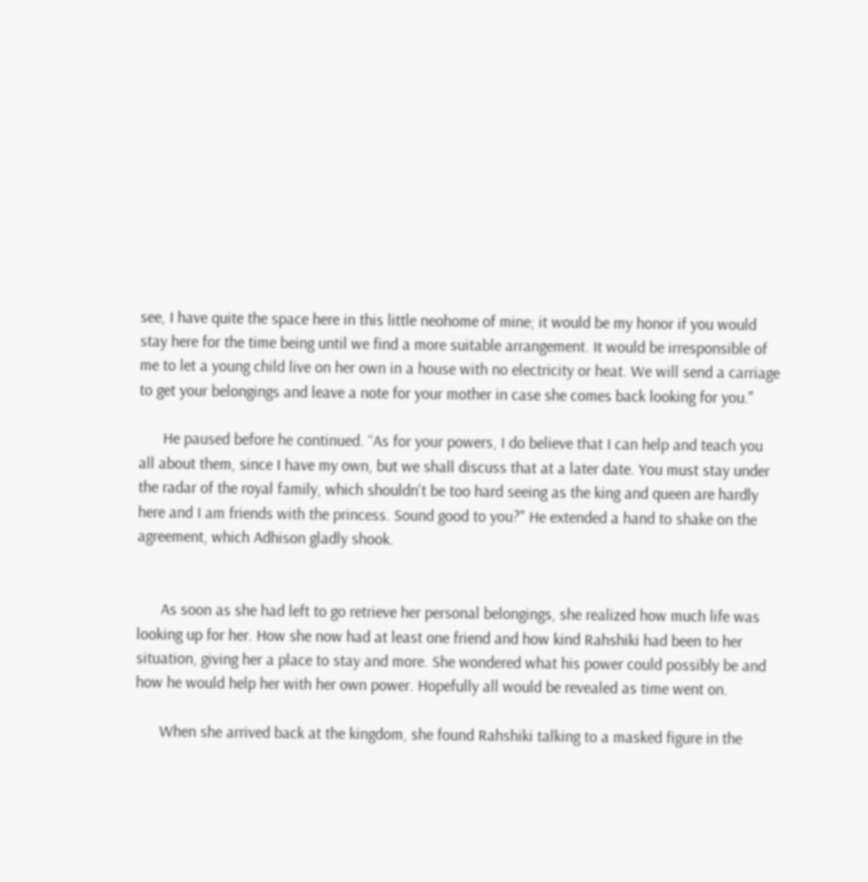see, I have quite the space here in this little neohome of mine; it would be my honor if you would stay here for the time being until we find a more suitable arrangement. It would be irresponsible of me to let a young child live on her own in a house with no electricity or heat. We will send a carriage to get your belongings and leave a note for your mother in case she comes back looking for you."

      He paused before he continued. “As for your powers, I do believe that I can help and teach you all about them, since I have my own, but we shall discuss that at a later date. You must stay under the radar of the royal family, which shouldn't be too hard seeing as the king and queen are hardly here and I am friends with the princess. Sound good to you?" He extended a hand to shake on the agreement, which Adhison gladly shook.


      As soon as she had left to go retrieve her personal belongings, she realized how much life was looking up for her. How she now had at least one friend and how kind Rahshiki had been to her situation, giving her a place to stay and more. She wondered what his power could possibly be and how he would help her with her own power. Hopefully all would be revealed as time went on.

      When she arrived back at the kingdom, she found Rahshiki talking to a masked figure in the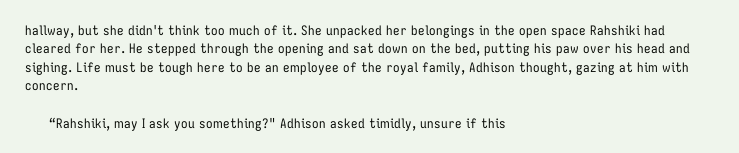hallway, but she didn't think too much of it. She unpacked her belongings in the open space Rahshiki had cleared for her. He stepped through the opening and sat down on the bed, putting his paw over his head and sighing. Life must be tough here to be an employee of the royal family, Adhison thought, gazing at him with concern.

      “Rahshiki, may I ask you something?" Adhison asked timidly, unsure if this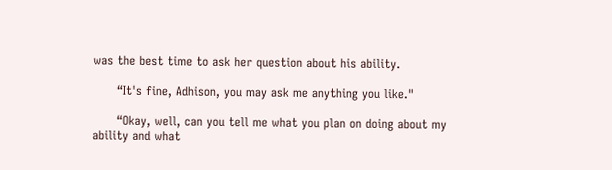was the best time to ask her question about his ability.

      “It's fine, Adhison, you may ask me anything you like."

      “Okay, well, can you tell me what you plan on doing about my ability and what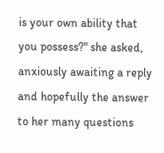is your own ability that you possess?" she asked, anxiously awaiting a reply and hopefully the answer to her many questions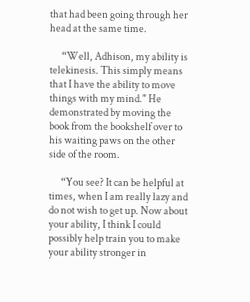that had been going through her head at the same time.

      “Well, Adhison, my ability is telekinesis. This simply means that I have the ability to move things with my mind." He demonstrated by moving the book from the bookshelf over to his waiting paws on the other side of the room.

      “You see? It can be helpful at times, when I am really lazy and do not wish to get up. Now about your ability, I think I could possibly help train you to make your ability stronger in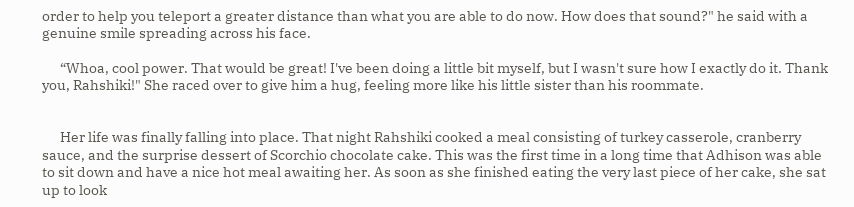order to help you teleport a greater distance than what you are able to do now. How does that sound?" he said with a genuine smile spreading across his face.

      “Whoa, cool power. That would be great! I've been doing a little bit myself, but I wasn't sure how I exactly do it. Thank you, Rahshiki!" She raced over to give him a hug, feeling more like his little sister than his roommate.


      Her life was finally falling into place. That night Rahshiki cooked a meal consisting of turkey casserole, cranberry sauce, and the surprise dessert of Scorchio chocolate cake. This was the first time in a long time that Adhison was able to sit down and have a nice hot meal awaiting her. As soon as she finished eating the very last piece of her cake, she sat up to look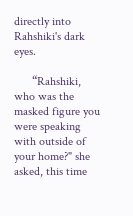directly into Rahshiki's dark eyes.

      “Rahshiki, who was the masked figure you were speaking with outside of your home?" she asked, this time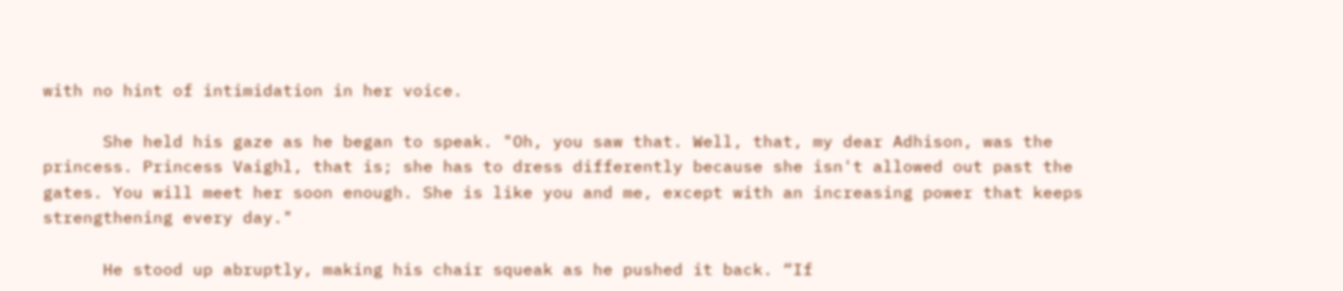with no hint of intimidation in her voice.

      She held his gaze as he began to speak. "Oh, you saw that. Well, that, my dear Adhison, was the princess. Princess Vaighl, that is; she has to dress differently because she isn't allowed out past the gates. You will meet her soon enough. She is like you and me, except with an increasing power that keeps strengthening every day."

      He stood up abruptly, making his chair squeak as he pushed it back. “If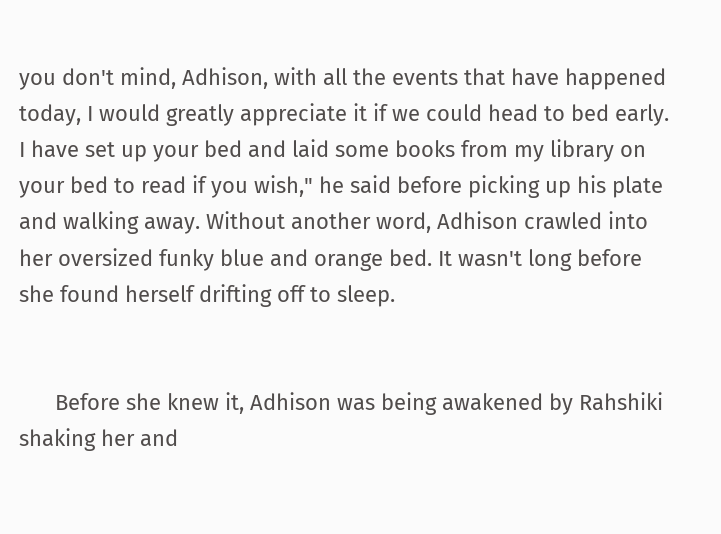you don't mind, Adhison, with all the events that have happened today, I would greatly appreciate it if we could head to bed early. I have set up your bed and laid some books from my library on your bed to read if you wish," he said before picking up his plate and walking away. Without another word, Adhison crawled into her oversized funky blue and orange bed. It wasn't long before she found herself drifting off to sleep.


      Before she knew it, Adhison was being awakened by Rahshiki shaking her and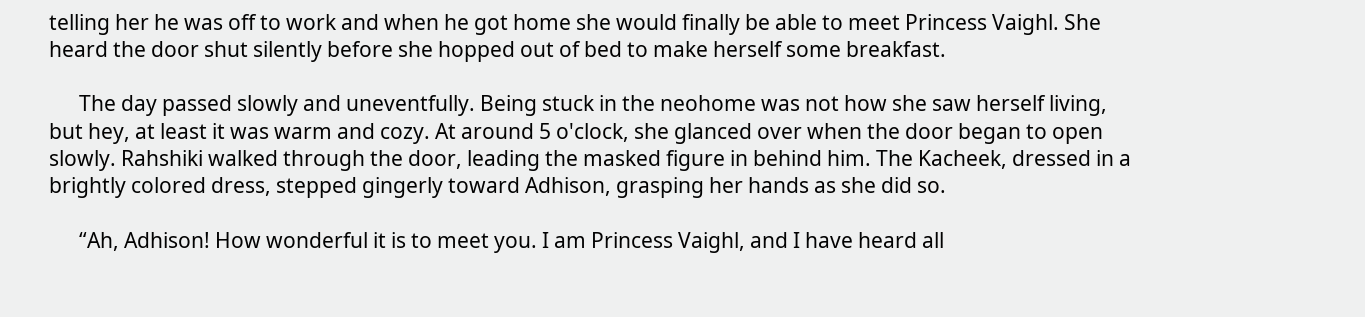telling her he was off to work and when he got home she would finally be able to meet Princess Vaighl. She heard the door shut silently before she hopped out of bed to make herself some breakfast.

      The day passed slowly and uneventfully. Being stuck in the neohome was not how she saw herself living, but hey, at least it was warm and cozy. At around 5 o'clock, she glanced over when the door began to open slowly. Rahshiki walked through the door, leading the masked figure in behind him. The Kacheek, dressed in a brightly colored dress, stepped gingerly toward Adhison, grasping her hands as she did so.

      “Ah, Adhison! How wonderful it is to meet you. I am Princess Vaighl, and I have heard all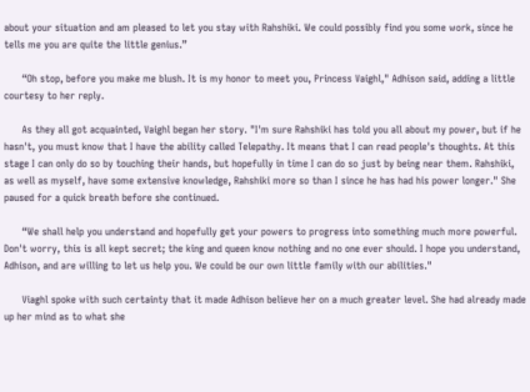about your situation and am pleased to let you stay with Rahshiki. We could possibly find you some work, since he tells me you are quite the little genius.”

      “Oh stop, before you make me blush. It is my honor to meet you, Princess Vaighl," Adhison said, adding a little courtesy to her reply.

      As they all got acquainted, Vaighl began her story. "I'm sure Rahshiki has told you all about my power, but if he hasn't, you must know that I have the ability called Telepathy. It means that I can read people's thoughts. At this stage I can only do so by touching their hands, but hopefully in time I can do so just by being near them. Rahshiki, as well as myself, have some extensive knowledge, Rahshiki more so than I since he has had his power longer." She paused for a quick breath before she continued.

      “We shall help you understand and hopefully get your powers to progress into something much more powerful. Don't worry, this is all kept secret; the king and queen know nothing and no one ever should. I hope you understand, Adhison, and are willing to let us help you. We could be our own little family with our abilities."

      Viaghl spoke with such certainty that it made Adhison believe her on a much greater level. She had already made up her mind as to what she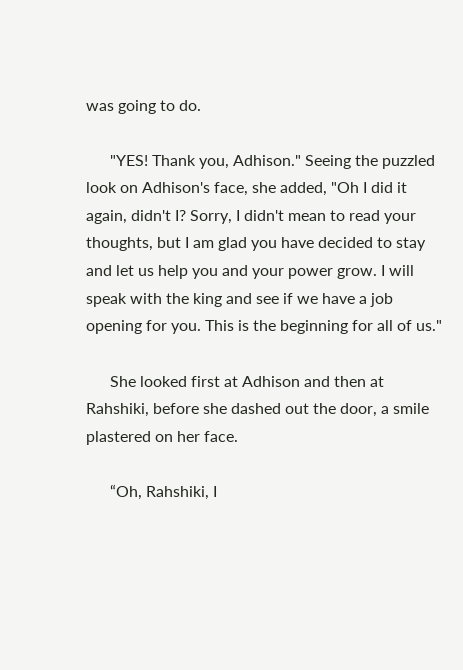was going to do.

      "YES! Thank you, Adhison." Seeing the puzzled look on Adhison's face, she added, "Oh I did it again, didn't I? Sorry, I didn't mean to read your thoughts, but I am glad you have decided to stay and let us help you and your power grow. I will speak with the king and see if we have a job opening for you. This is the beginning for all of us."

      She looked first at Adhison and then at Rahshiki, before she dashed out the door, a smile plastered on her face.

      “Oh, Rahshiki, I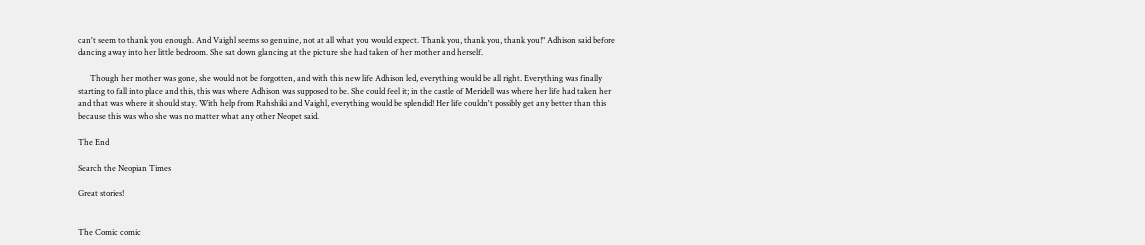can't seem to thank you enough. And Vaighl seems so genuine, not at all what you would expect. Thank you, thank you, thank you!" Adhison said before dancing away into her little bedroom. She sat down glancing at the picture she had taken of her mother and herself.

      Though her mother was gone, she would not be forgotten, and with this new life Adhison led, everything would be all right. Everything was finally starting to fall into place and this, this was where Adhison was supposed to be. She could feel it; in the castle of Meridell was where her life had taken her and that was where it should stay. With help from Rahshiki and Vaighl, everything would be splendid! Her life couldn't possibly get any better than this because this was who she was no matter what any other Neopet said.

The End

Search the Neopian Times

Great stories!


The Comic comic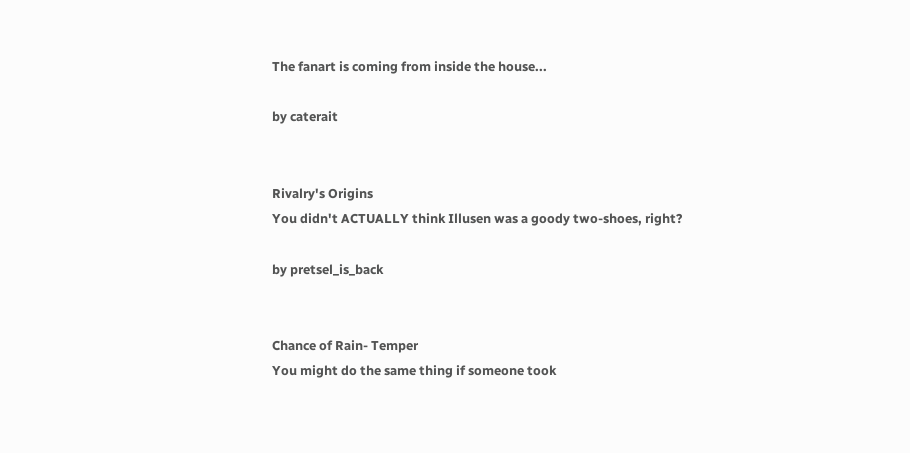The fanart is coming from inside the house...

by caterait


Rivalry's Origins
You didn't ACTUALLY think Illusen was a goody two-shoes, right?

by pretsel_is_back


Chance of Rain- Temper
You might do the same thing if someone took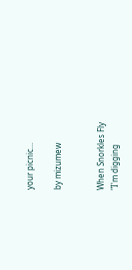your picnic...

by mizumew


When Snorkles Fly
"I'm digging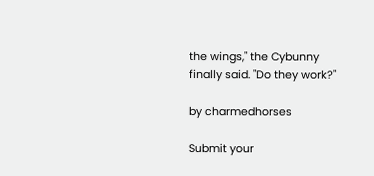the wings," the Cybunny finally said. "Do they work?"

by charmedhorses

Submit your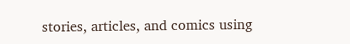stories, articles, and comics using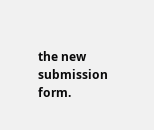the new submission form.